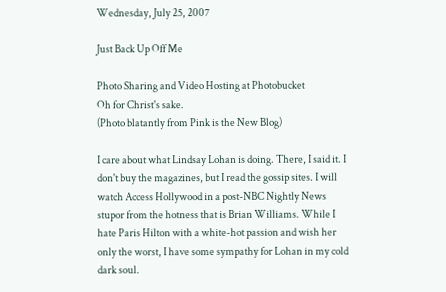Wednesday, July 25, 2007

Just Back Up Off Me

Photo Sharing and Video Hosting at Photobucket
Oh for Christ's sake.
(Photo blatantly from Pink is the New Blog)

I care about what Lindsay Lohan is doing. There, I said it. I don't buy the magazines, but I read the gossip sites. I will watch Access Hollywood in a post-NBC Nightly News stupor from the hotness that is Brian Williams. While I hate Paris Hilton with a white-hot passion and wish her only the worst, I have some sympathy for Lohan in my cold dark soul.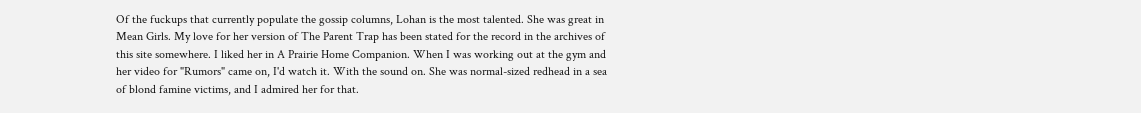Of the fuckups that currently populate the gossip columns, Lohan is the most talented. She was great in Mean Girls. My love for her version of The Parent Trap has been stated for the record in the archives of this site somewhere. I liked her in A Prairie Home Companion. When I was working out at the gym and her video for "Rumors" came on, I'd watch it. With the sound on. She was normal-sized redhead in a sea of blond famine victims, and I admired her for that.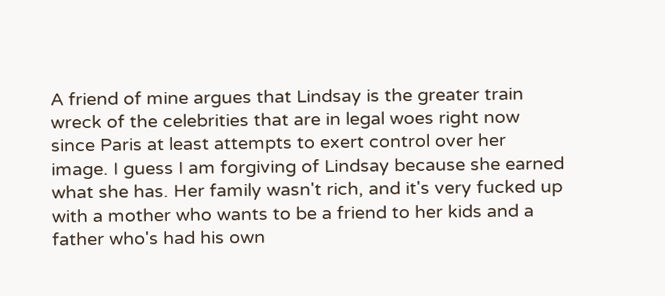A friend of mine argues that Lindsay is the greater train wreck of the celebrities that are in legal woes right now since Paris at least attempts to exert control over her image. I guess I am forgiving of Lindsay because she earned what she has. Her family wasn't rich, and it's very fucked up with a mother who wants to be a friend to her kids and a father who's had his own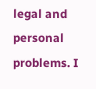legal and personal problems. I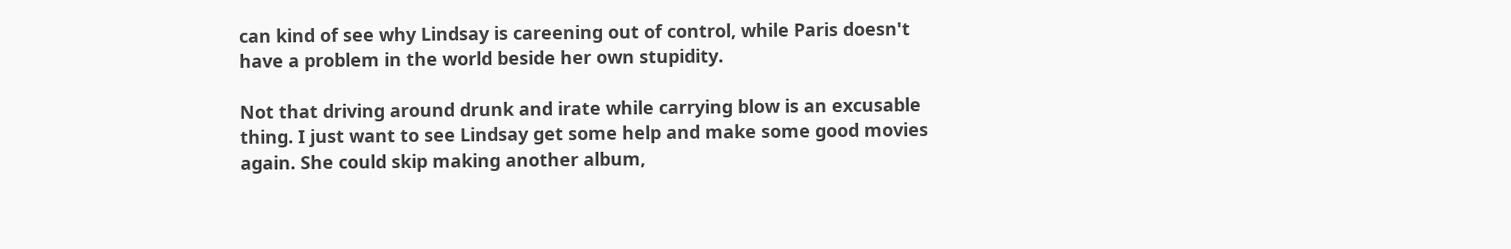can kind of see why Lindsay is careening out of control, while Paris doesn't have a problem in the world beside her own stupidity.

Not that driving around drunk and irate while carrying blow is an excusable thing. I just want to see Lindsay get some help and make some good movies again. She could skip making another album,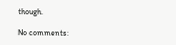though.

No comments: